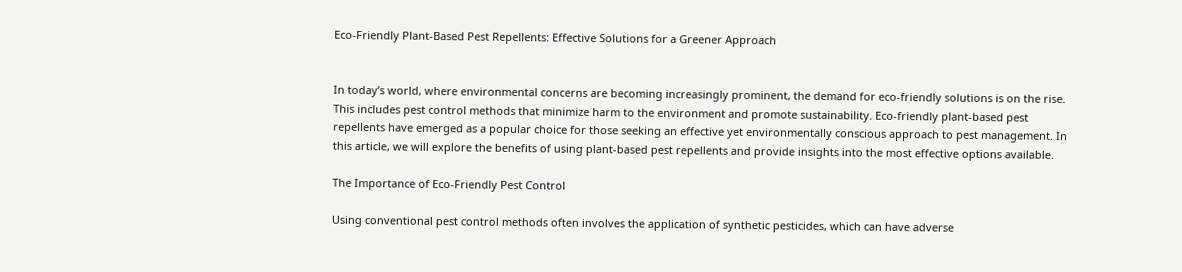Eco-Friendly Plant-Based Pest Repellents: Effective Solutions for a Greener Approach


In today’s world, where environmental concerns are becoming increasingly prominent, the demand for eco-friendly solutions is on the rise. This includes pest control methods that minimize harm to the environment and promote sustainability. Eco-friendly plant-based pest repellents have emerged as a popular choice for those seeking an effective yet environmentally conscious approach to pest management. In this article, we will explore the benefits of using plant-based pest repellents and provide insights into the most effective options available.

The Importance of Eco-Friendly Pest Control

Using conventional pest control methods often involves the application of synthetic pesticides, which can have adverse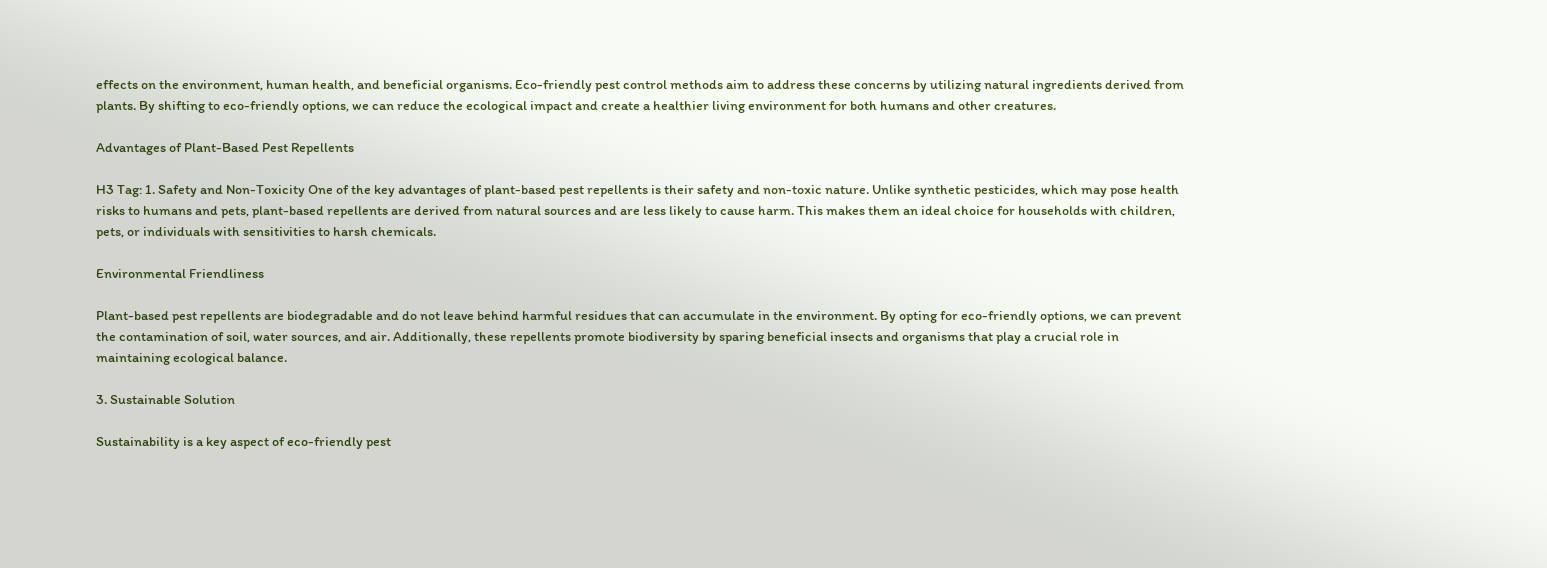effects on the environment, human health, and beneficial organisms. Eco-friendly pest control methods aim to address these concerns by utilizing natural ingredients derived from plants. By shifting to eco-friendly options, we can reduce the ecological impact and create a healthier living environment for both humans and other creatures.

Advantages of Plant-Based Pest Repellents

H3 Tag: 1. Safety and Non-Toxicity One of the key advantages of plant-based pest repellents is their safety and non-toxic nature. Unlike synthetic pesticides, which may pose health risks to humans and pets, plant-based repellents are derived from natural sources and are less likely to cause harm. This makes them an ideal choice for households with children, pets, or individuals with sensitivities to harsh chemicals.

Environmental Friendliness

Plant-based pest repellents are biodegradable and do not leave behind harmful residues that can accumulate in the environment. By opting for eco-friendly options, we can prevent the contamination of soil, water sources, and air. Additionally, these repellents promote biodiversity by sparing beneficial insects and organisms that play a crucial role in maintaining ecological balance.

3. Sustainable Solution

Sustainability is a key aspect of eco-friendly pest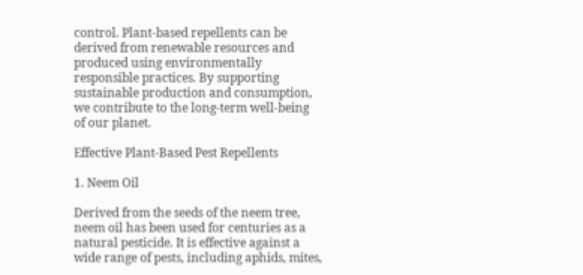control. Plant-based repellents can be derived from renewable resources and produced using environmentally responsible practices. By supporting sustainable production and consumption, we contribute to the long-term well-being of our planet.

Effective Plant-Based Pest Repellents

1. Neem Oil

Derived from the seeds of the neem tree, neem oil has been used for centuries as a natural pesticide. It is effective against a wide range of pests, including aphids, mites,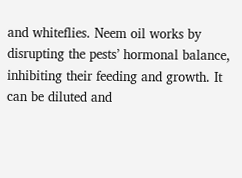and whiteflies. Neem oil works by disrupting the pests’ hormonal balance, inhibiting their feeding and growth. It can be diluted and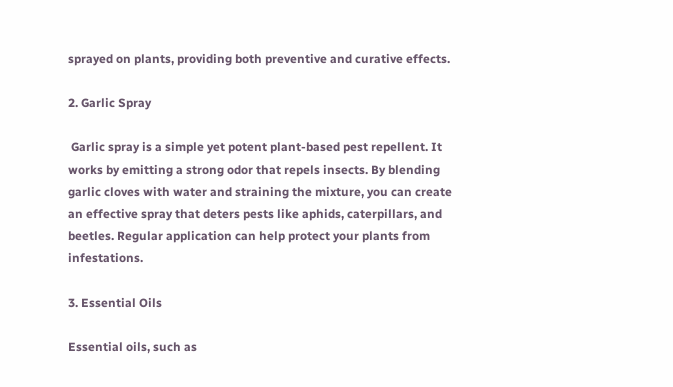sprayed on plants, providing both preventive and curative effects.

2. Garlic Spray

 Garlic spray is a simple yet potent plant-based pest repellent. It works by emitting a strong odor that repels insects. By blending garlic cloves with water and straining the mixture, you can create an effective spray that deters pests like aphids, caterpillars, and beetles. Regular application can help protect your plants from infestations.

3. Essential Oils

Essential oils, such as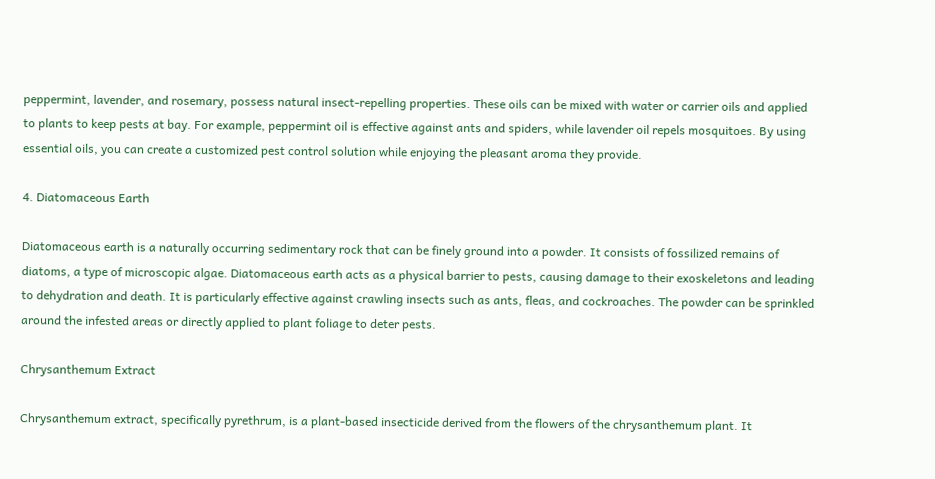peppermint, lavender, and rosemary, possess natural insect-repelling properties. These oils can be mixed with water or carrier oils and applied to plants to keep pests at bay. For example, peppermint oil is effective against ants and spiders, while lavender oil repels mosquitoes. By using essential oils, you can create a customized pest control solution while enjoying the pleasant aroma they provide.

4. Diatomaceous Earth

Diatomaceous earth is a naturally occurring sedimentary rock that can be finely ground into a powder. It consists of fossilized remains of diatoms, a type of microscopic algae. Diatomaceous earth acts as a physical barrier to pests, causing damage to their exoskeletons and leading to dehydration and death. It is particularly effective against crawling insects such as ants, fleas, and cockroaches. The powder can be sprinkled around the infested areas or directly applied to plant foliage to deter pests.

Chrysanthemum Extract

Chrysanthemum extract, specifically pyrethrum, is a plant-based insecticide derived from the flowers of the chrysanthemum plant. It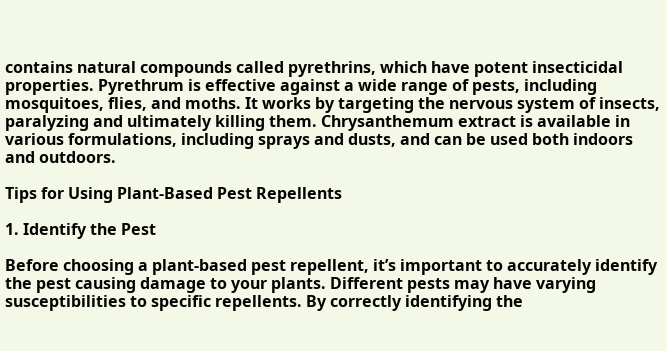contains natural compounds called pyrethrins, which have potent insecticidal properties. Pyrethrum is effective against a wide range of pests, including mosquitoes, flies, and moths. It works by targeting the nervous system of insects, paralyzing and ultimately killing them. Chrysanthemum extract is available in various formulations, including sprays and dusts, and can be used both indoors and outdoors.

Tips for Using Plant-Based Pest Repellents

1. Identify the Pest

Before choosing a plant-based pest repellent, it’s important to accurately identify the pest causing damage to your plants. Different pests may have varying susceptibilities to specific repellents. By correctly identifying the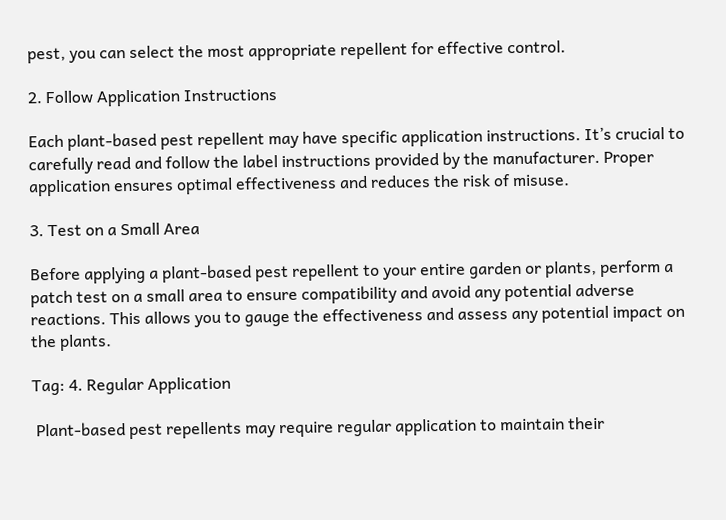pest, you can select the most appropriate repellent for effective control.

2. Follow Application Instructions

Each plant-based pest repellent may have specific application instructions. It’s crucial to carefully read and follow the label instructions provided by the manufacturer. Proper application ensures optimal effectiveness and reduces the risk of misuse.

3. Test on a Small Area

Before applying a plant-based pest repellent to your entire garden or plants, perform a patch test on a small area to ensure compatibility and avoid any potential adverse reactions. This allows you to gauge the effectiveness and assess any potential impact on the plants.

Tag: 4. Regular Application

 Plant-based pest repellents may require regular application to maintain their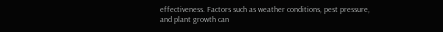effectiveness. Factors such as weather conditions, pest pressure, and plant growth can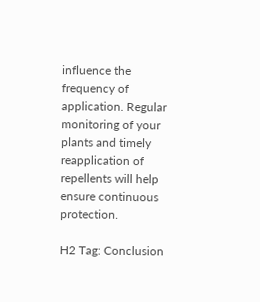influence the frequency of application. Regular monitoring of your plants and timely reapplication of repellents will help ensure continuous protection.

H2 Tag: Conclusion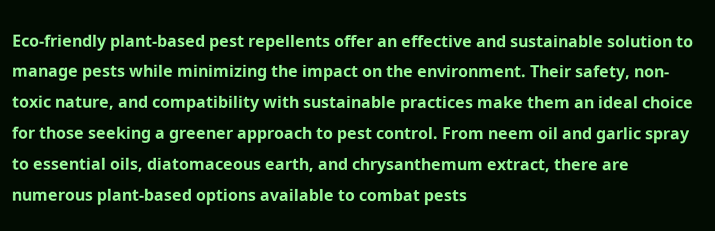Eco-friendly plant-based pest repellents offer an effective and sustainable solution to manage pests while minimizing the impact on the environment. Their safety, non-toxic nature, and compatibility with sustainable practices make them an ideal choice for those seeking a greener approach to pest control. From neem oil and garlic spray to essential oils, diatomaceous earth, and chrysanthemum extract, there are numerous plant-based options available to combat pests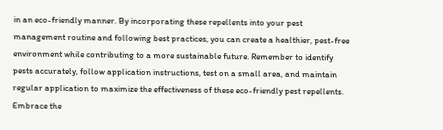in an eco-friendly manner. By incorporating these repellents into your pest management routine and following best practices, you can create a healthier, pest-free environment while contributing to a more sustainable future. Remember to identify pests accurately, follow application instructions, test on a small area, and maintain regular application to maximize the effectiveness of these eco-friendly pest repellents. Embrace the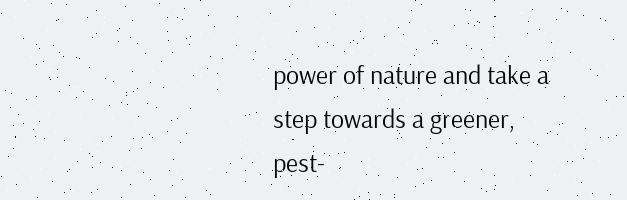power of nature and take a step towards a greener, pest-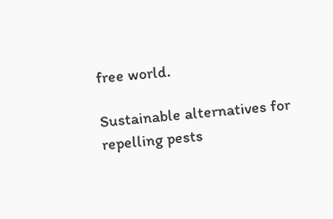free world.

Sustainable alternatives for repelling pests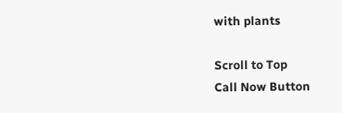with plants

Scroll to Top
Call Now Button